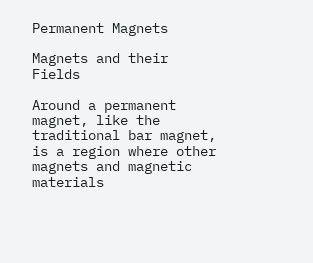Permanent Magnets

Magnets and their Fields

Around a permanent magnet, like the traditional bar magnet, is a region where other magnets and magnetic materials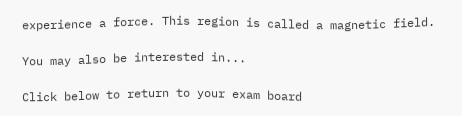experience a force. This region is called a magnetic field.

You may also be interested in...

Click below to return to your exam board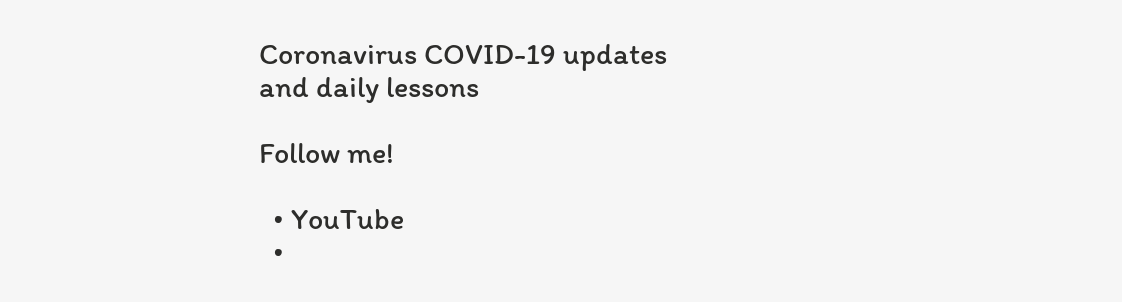Coronavirus COVID-19 updates and daily lessons

Follow me!

  • YouTube
  •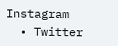Instagram
  • Twitter